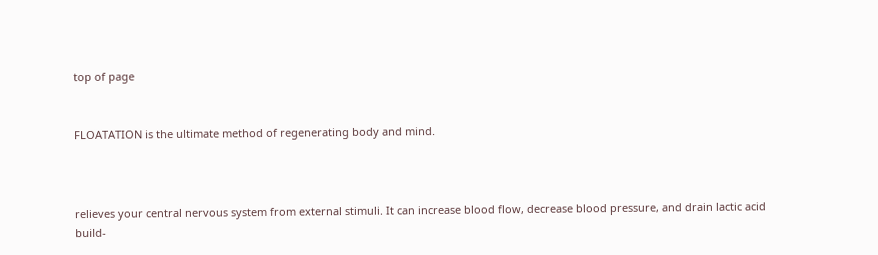top of page


FLOATATION is the ultimate method of regenerating body and mind.



relieves your central nervous system from external stimuli. It can increase blood flow, decrease blood pressure, and drain lactic acid build-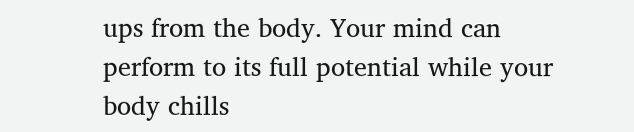ups from the body. Your mind can perform to its full potential while your body chills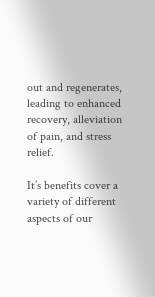out and regenerates, leading to enhanced recovery, alleviation of pain, and stress relief.

It’s benefits cover a variety of different aspects of our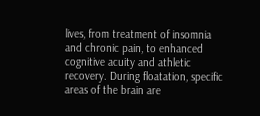lives, from treatment of insomnia and chronic pain, to enhanced cognitive acuity and athletic recovery. During floatation, specific areas of the brain are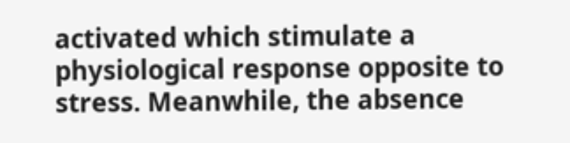activated which stimulate a physiological response opposite to stress. Meanwhile, the absence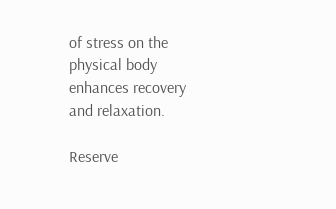of stress on the physical body enhances recovery and relaxation.

Reserve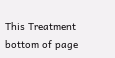This Treatment
bottom of page